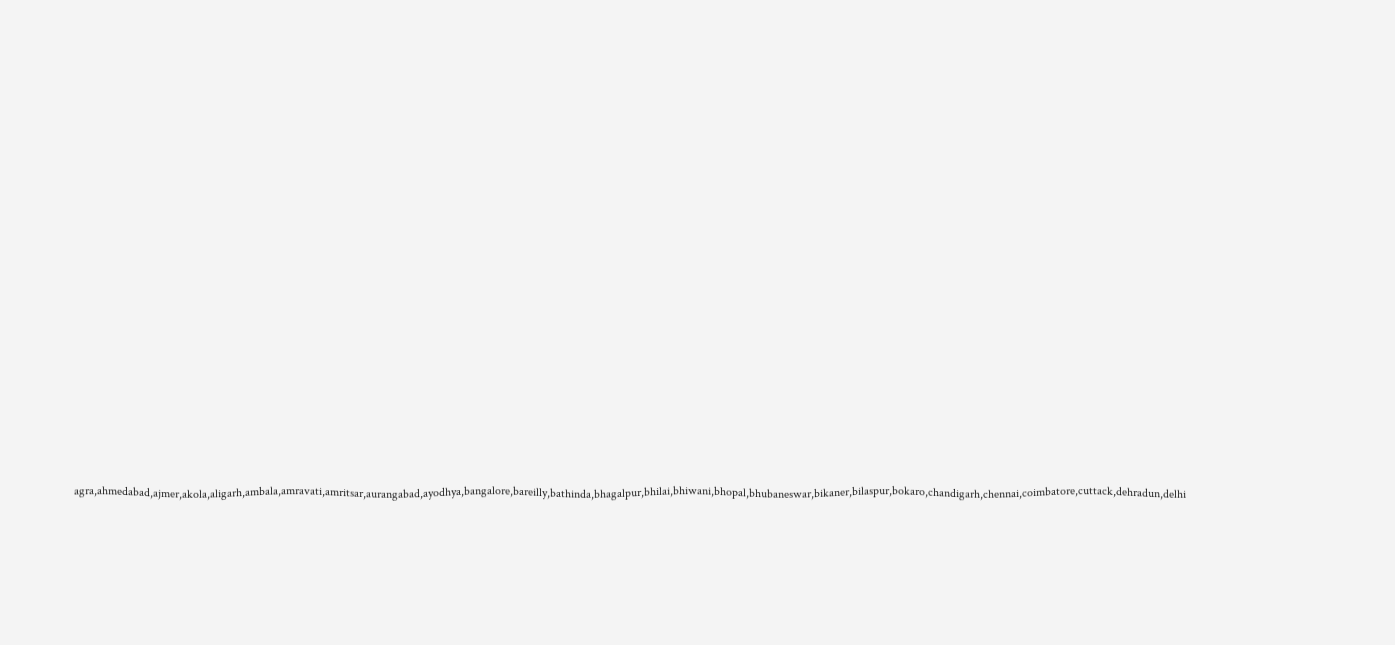agra,ahmedabad,ajmer,akola,aligarh,ambala,amravati,amritsar,aurangabad,ayodhya,bangalore,bareilly,bathinda,bhagalpur,bhilai,bhiwani,bhopal,bhubaneswar,bikaner,bilaspur,bokaro,chandigarh,chennai,coimbatore,cuttack,dehradun,delhi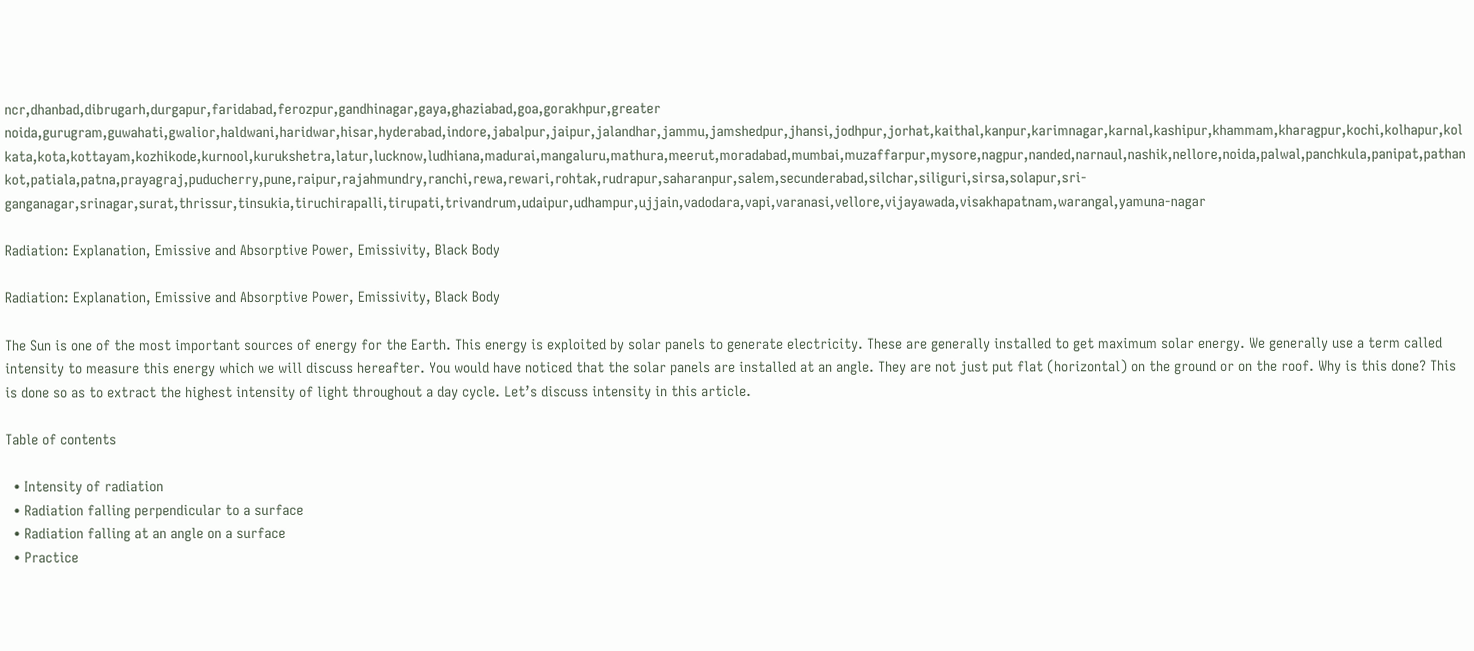ncr,dhanbad,dibrugarh,durgapur,faridabad,ferozpur,gandhinagar,gaya,ghaziabad,goa,gorakhpur,greater noida,gurugram,guwahati,gwalior,haldwani,haridwar,hisar,hyderabad,indore,jabalpur,jaipur,jalandhar,jammu,jamshedpur,jhansi,jodhpur,jorhat,kaithal,kanpur,karimnagar,karnal,kashipur,khammam,kharagpur,kochi,kolhapur,kolkata,kota,kottayam,kozhikode,kurnool,kurukshetra,latur,lucknow,ludhiana,madurai,mangaluru,mathura,meerut,moradabad,mumbai,muzaffarpur,mysore,nagpur,nanded,narnaul,nashik,nellore,noida,palwal,panchkula,panipat,pathankot,patiala,patna,prayagraj,puducherry,pune,raipur,rajahmundry,ranchi,rewa,rewari,rohtak,rudrapur,saharanpur,salem,secunderabad,silchar,siliguri,sirsa,solapur,sri-ganganagar,srinagar,surat,thrissur,tinsukia,tiruchirapalli,tirupati,trivandrum,udaipur,udhampur,ujjain,vadodara,vapi,varanasi,vellore,vijayawada,visakhapatnam,warangal,yamuna-nagar

Radiation: Explanation, Emissive and Absorptive Power, Emissivity, Black Body

Radiation: Explanation, Emissive and Absorptive Power, Emissivity, Black Body

The Sun is one of the most important sources of energy for the Earth. This energy is exploited by solar panels to generate electricity. These are generally installed to get maximum solar energy. We generally use a term called intensity to measure this energy which we will discuss hereafter. You would have noticed that the solar panels are installed at an angle. They are not just put flat (horizontal) on the ground or on the roof. Why is this done? This is done so as to extract the highest intensity of light throughout a day cycle. Let’s discuss intensity in this article.

Table of contents

  • Intensity of radiation
  • Radiation falling perpendicular to a surface
  • Radiation falling at an angle on a surface
  • Practice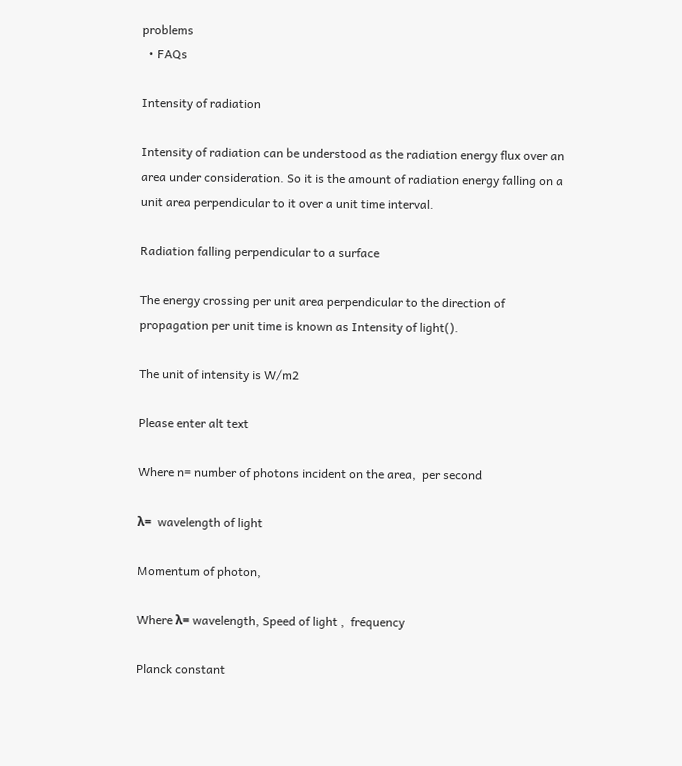problems
  • FAQs

Intensity of radiation

Intensity of radiation can be understood as the radiation energy flux over an area under consideration. So it is the amount of radiation energy falling on a unit area perpendicular to it over a unit time interval.

Radiation falling perpendicular to a surface

The energy crossing per unit area perpendicular to the direction of propagation per unit time is known as Intensity of light().

The unit of intensity is W/m2

Please enter alt text

Where n= number of photons incident on the area,  per second

λ=  wavelength of light

Momentum of photon,

Where λ= wavelength, Speed of light ,  frequency

Planck constant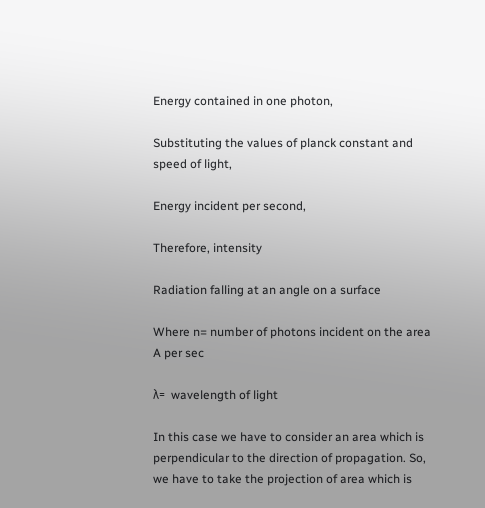Energy contained in one photon,

Substituting the values of planck constant and speed of light,

Energy incident per second,

Therefore, intensity

Radiation falling at an angle on a surface

Where n= number of photons incident on the area A per sec

λ=  wavelength of light

In this case we have to consider an area which is perpendicular to the direction of propagation. So, we have to take the projection of area which is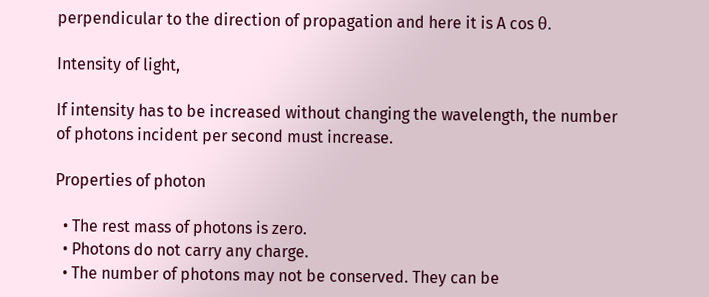perpendicular to the direction of propagation and here it is A cos θ.

Intensity of light,

If intensity has to be increased without changing the wavelength, the number of photons incident per second must increase.

Properties of photon

  • The rest mass of photons is zero.
  • Photons do not carry any charge.
  • The number of photons may not be conserved. They can be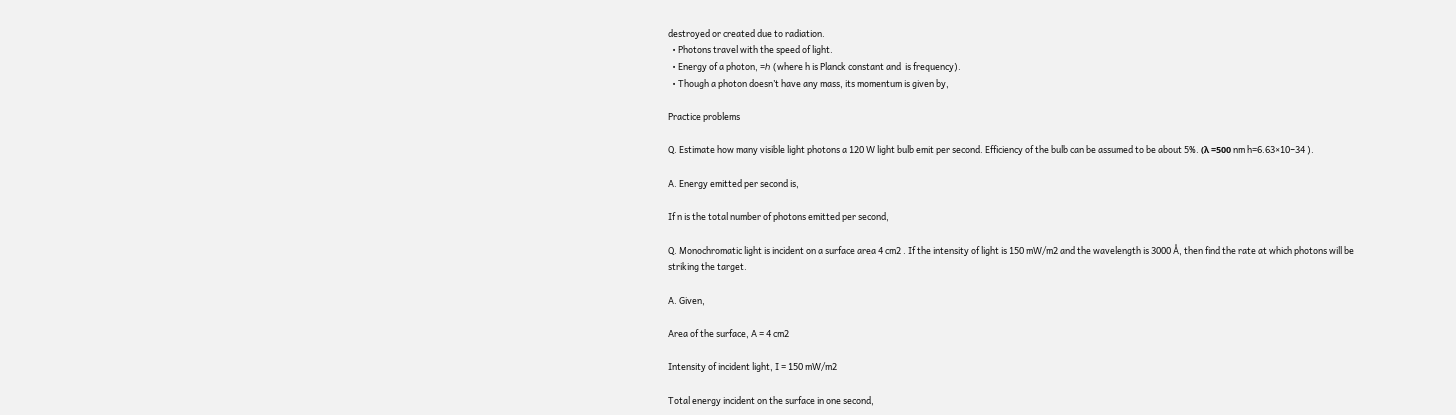destroyed or created due to radiation.
  • Photons travel with the speed of light.
  • Energy of a photon, =ℎ (where h is Planck constant and  is frequency).
  • Though a photon doesn’t have any mass, its momentum is given by,

Practice problems

Q. Estimate how many visible light photons a 120 W light bulb emit per second. Efficiency of the bulb can be assumed to be about 5%. (λ =500 nm h=6.63×10−34 ).

A. Energy emitted per second is,

If n is the total number of photons emitted per second,

Q. Monochromatic light is incident on a surface area 4 cm2 . If the intensity of light is 150 mW/m2 and the wavelength is 3000 Å, then find the rate at which photons will be striking the target.

A. Given,

Area of the surface, A = 4 cm2

Intensity of incident light, I = 150 mW/m2

Total energy incident on the surface in one second,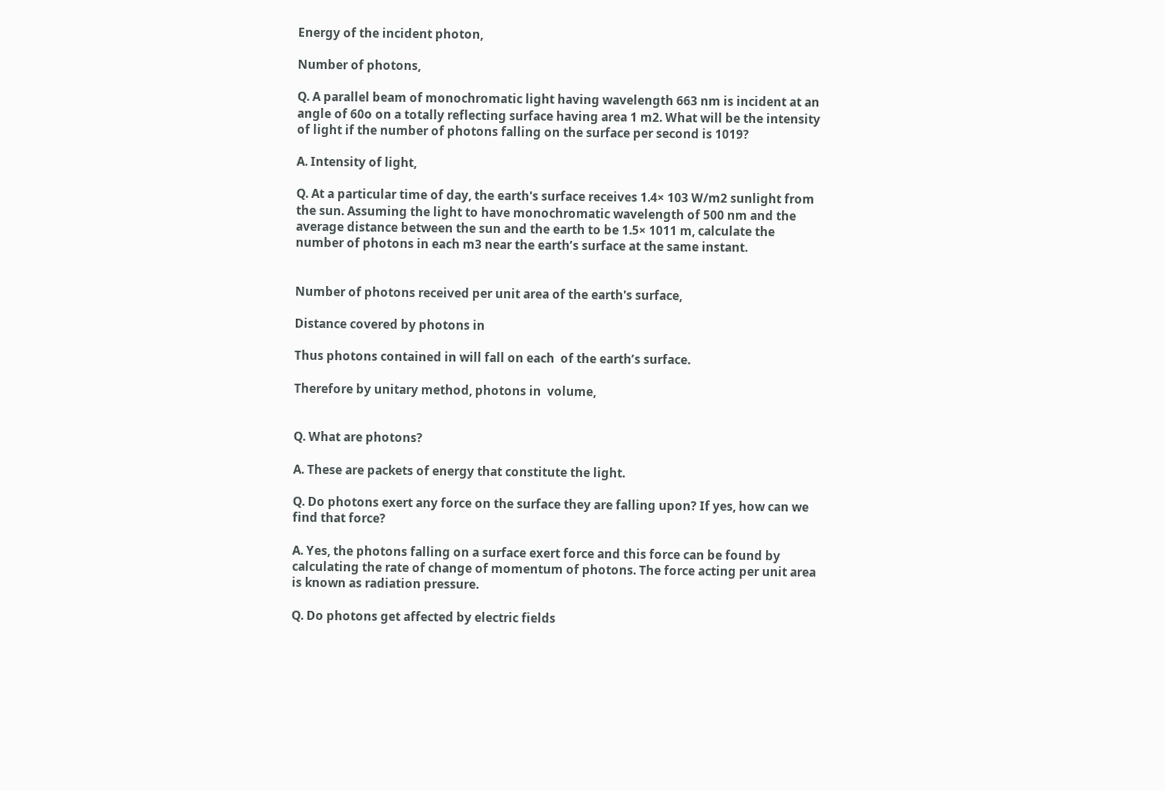Energy of the incident photon,

Number of photons,

Q. A parallel beam of monochromatic light having wavelength 663 nm is incident at an angle of 60o on a totally reflecting surface having area 1 m2. What will be the intensity of light if the number of photons falling on the surface per second is 1019?

A. Intensity of light,

Q. At a particular time of day, the earth's surface receives 1.4× 103 W/m2 sunlight from the sun. Assuming the light to have monochromatic wavelength of 500 nm and the average distance between the sun and the earth to be 1.5× 1011 m, calculate the number of photons in each m3 near the earth’s surface at the same instant.


Number of photons received per unit area of the earth's surface,

Distance covered by photons in

Thus photons contained in will fall on each  of the earth’s surface.

Therefore by unitary method, photons in  volume,


Q. What are photons?

A. These are packets of energy that constitute the light.

Q. Do photons exert any force on the surface they are falling upon? If yes, how can we find that force?

A. Yes, the photons falling on a surface exert force and this force can be found by calculating the rate of change of momentum of photons. The force acting per unit area is known as radiation pressure.

Q. Do photons get affected by electric fields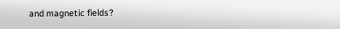and magnetic fields?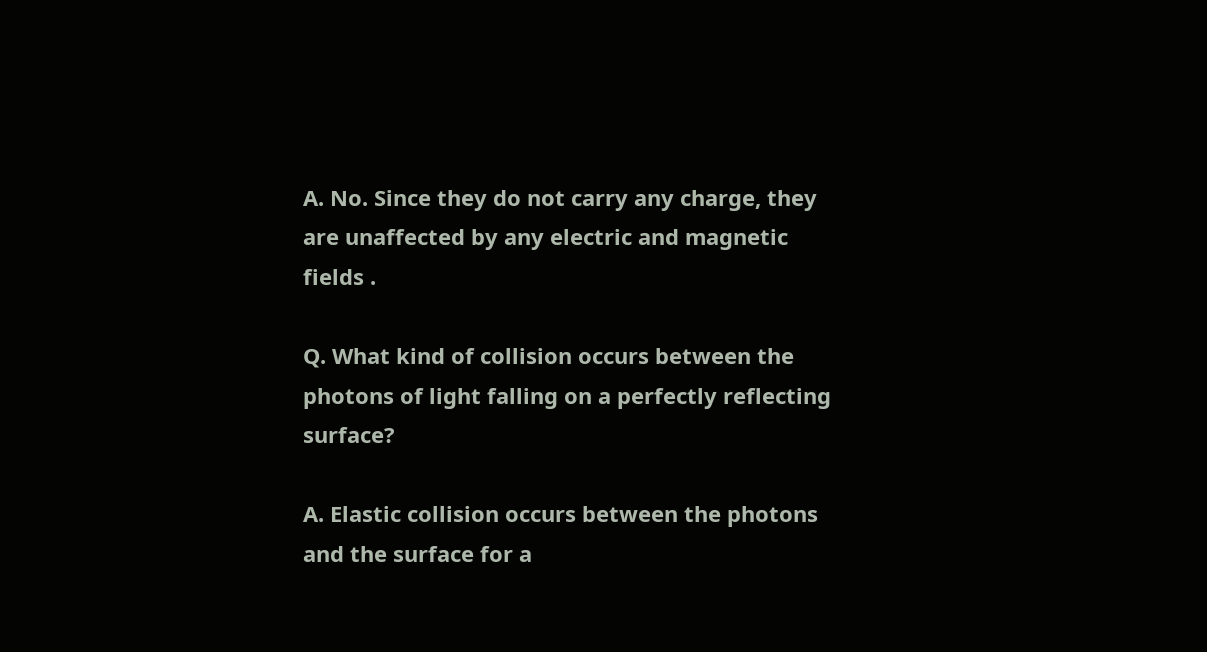A. No. Since they do not carry any charge, they are unaffected by any electric and magnetic fields .

Q. What kind of collision occurs between the photons of light falling on a perfectly reflecting surface?

A. Elastic collision occurs between the photons and the surface for a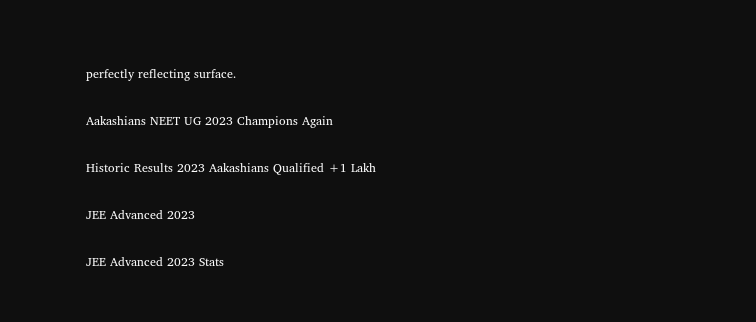perfectly reflecting surface.

Aakashians NEET UG 2023 Champions Again

Historic Results 2023 Aakashians Qualified +1 Lakh

JEE Advanced 2023

JEE Advanced 2023 Stats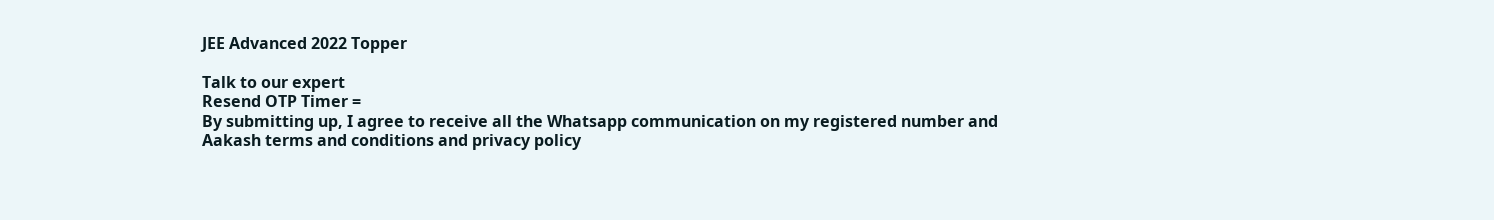JEE Advanced 2022 Topper

Talk to our expert
Resend OTP Timer =
By submitting up, I agree to receive all the Whatsapp communication on my registered number and Aakash terms and conditions and privacy policy